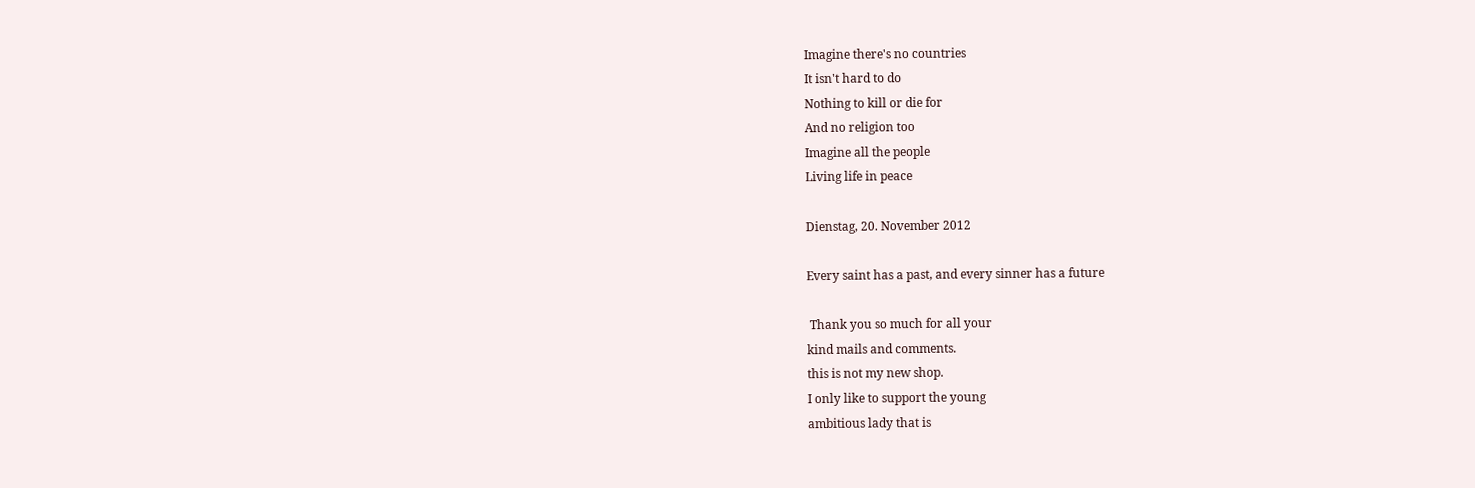Imagine there's no countries
It isn't hard to do
Nothing to kill or die for
And no religion too
Imagine all the people
Living life in peace

Dienstag, 20. November 2012

Every saint has a past, and every sinner has a future

 Thank you so much for all your
kind mails and comments.
this is not my new shop.
I only like to support the young
ambitious lady that is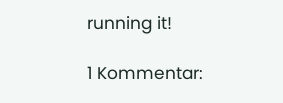running it!

1 Kommentar: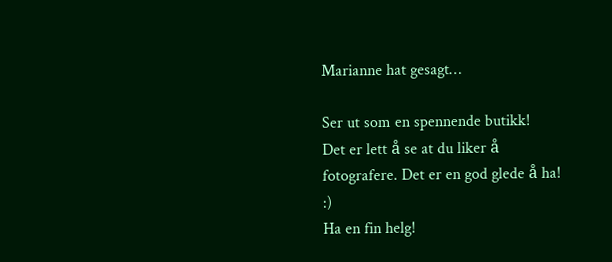Marianne hat gesagt…

Ser ut som en spennende butikk!
Det er lett å se at du liker å fotografere. Det er en god glede å ha! :)
Ha en fin helg!